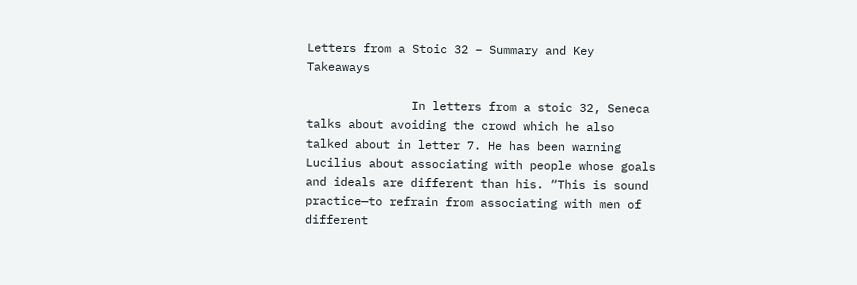Letters from a Stoic 32 – Summary and Key Takeaways

               In letters from a stoic 32, Seneca talks about avoiding the crowd which he also talked about in letter 7. He has been warning Lucilius about associating with people whose goals and ideals are different than his. “This is sound practice—to refrain from associating with men of different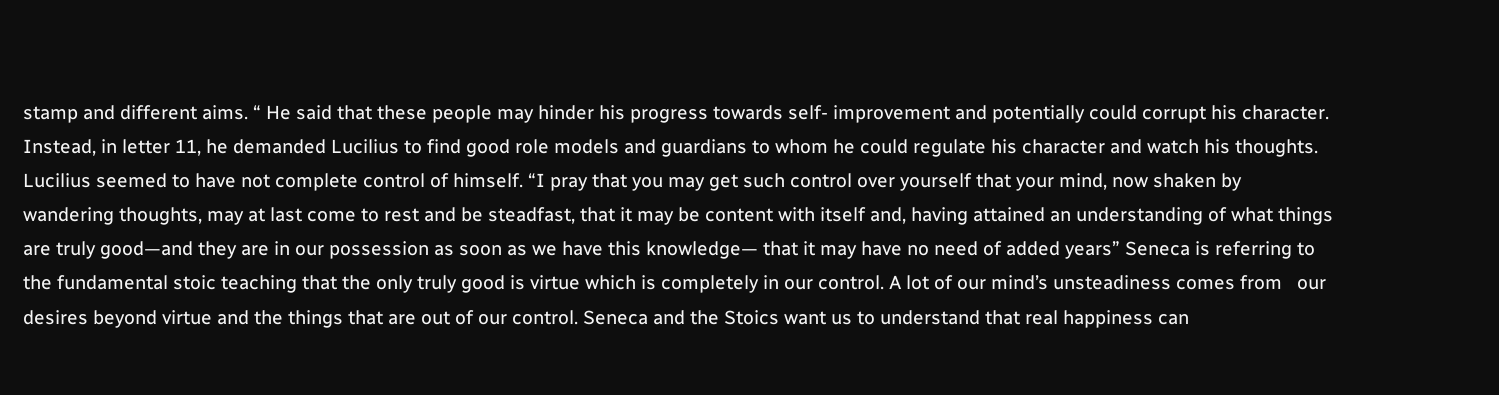stamp and different aims. “ He said that these people may hinder his progress towards self- improvement and potentially could corrupt his character. Instead, in letter 11, he demanded Lucilius to find good role models and guardians to whom he could regulate his character and watch his thoughts. Lucilius seemed to have not complete control of himself. “I pray that you may get such control over yourself that your mind, now shaken by wandering thoughts, may at last come to rest and be steadfast, that it may be content with itself and, having attained an understanding of what things are truly good—and they are in our possession as soon as we have this knowledge— that it may have no need of added years” Seneca is referring to the fundamental stoic teaching that the only truly good is virtue which is completely in our control. A lot of our mind’s unsteadiness comes from   our desires beyond virtue and the things that are out of our control. Seneca and the Stoics want us to understand that real happiness can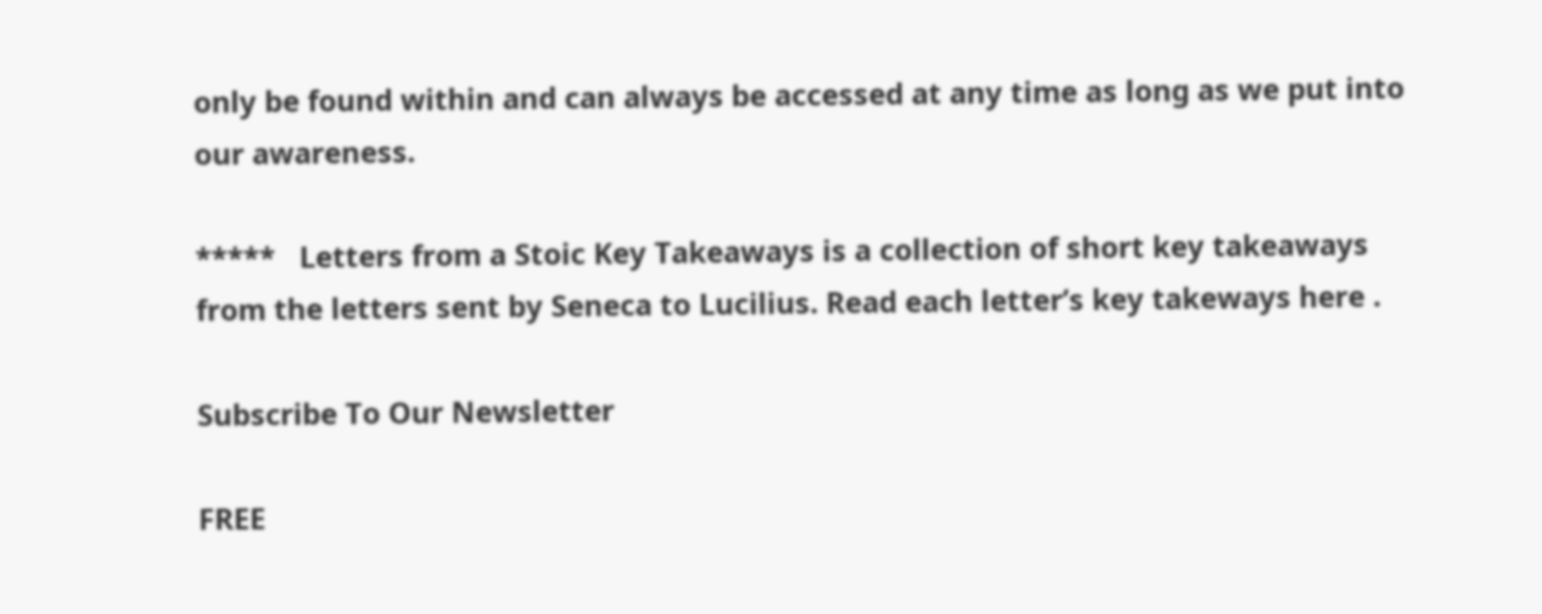only be found within and can always be accessed at any time as long as we put into our awareness.

*****   Letters from a Stoic Key Takeaways is a collection of short key takeaways from the letters sent by Seneca to Lucilius. Read each letter’s key takeways here .

Subscribe To Our Newsletter

FREE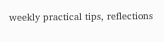weekly practical tips, reflections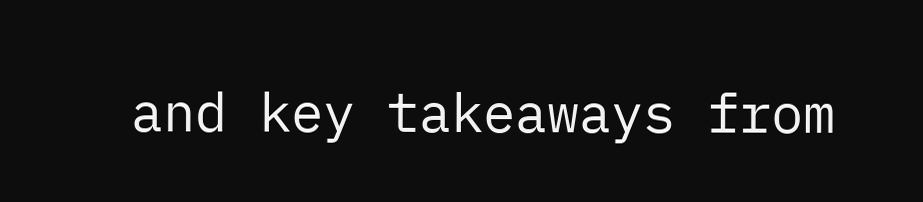and key takeaways from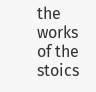the works of the stoics